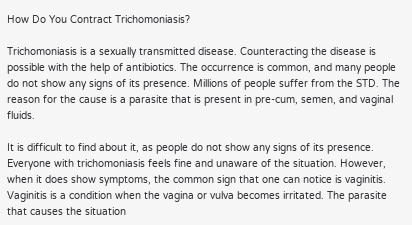How Do You Contract Trichomoniasis?

Trichomoniasis is a sexually transmitted disease. Counteracting the disease is possible with the help of antibiotics. The occurrence is common, and many people do not show any signs of its presence. Millions of people suffer from the STD. The reason for the cause is a parasite that is present in pre-cum, semen, and vaginal fluids.

It is difficult to find about it, as people do not show any signs of its presence. Everyone with trichomoniasis feels fine and unaware of the situation. However, when it does show symptoms, the common sign that one can notice is vaginitis. Vaginitis is a condition when the vagina or vulva becomes irritated. The parasite that causes the situation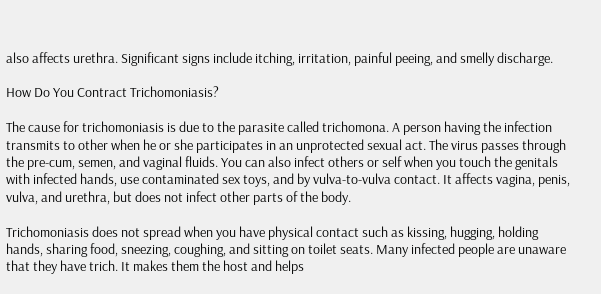also affects urethra. Significant signs include itching, irritation, painful peeing, and smelly discharge.

How Do You Contract Trichomoniasis?

The cause for trichomoniasis is due to the parasite called trichomona. A person having the infection transmits to other when he or she participates in an unprotected sexual act. The virus passes through the pre-cum, semen, and vaginal fluids. You can also infect others or self when you touch the genitals with infected hands, use contaminated sex toys, and by vulva-to-vulva contact. It affects vagina, penis, vulva, and urethra, but does not infect other parts of the body.

Trichomoniasis does not spread when you have physical contact such as kissing, hugging, holding hands, sharing food, sneezing, coughing, and sitting on toilet seats. Many infected people are unaware that they have trich. It makes them the host and helps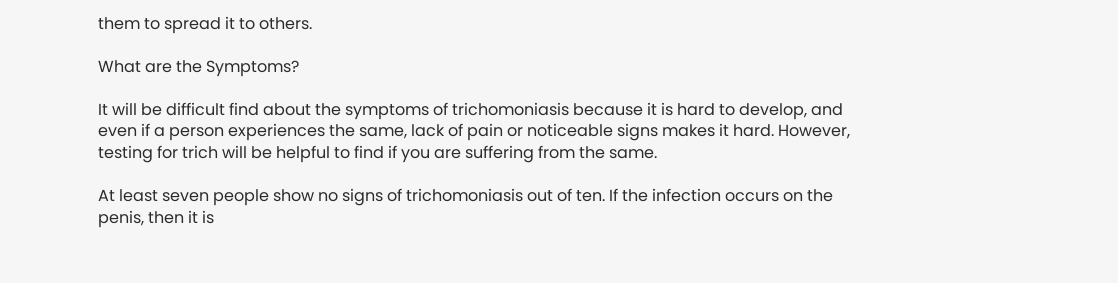them to spread it to others.

What are the Symptoms?

It will be difficult find about the symptoms of trichomoniasis because it is hard to develop, and even if a person experiences the same, lack of pain or noticeable signs makes it hard. However, testing for trich will be helpful to find if you are suffering from the same.

At least seven people show no signs of trichomoniasis out of ten. If the infection occurs on the penis, then it is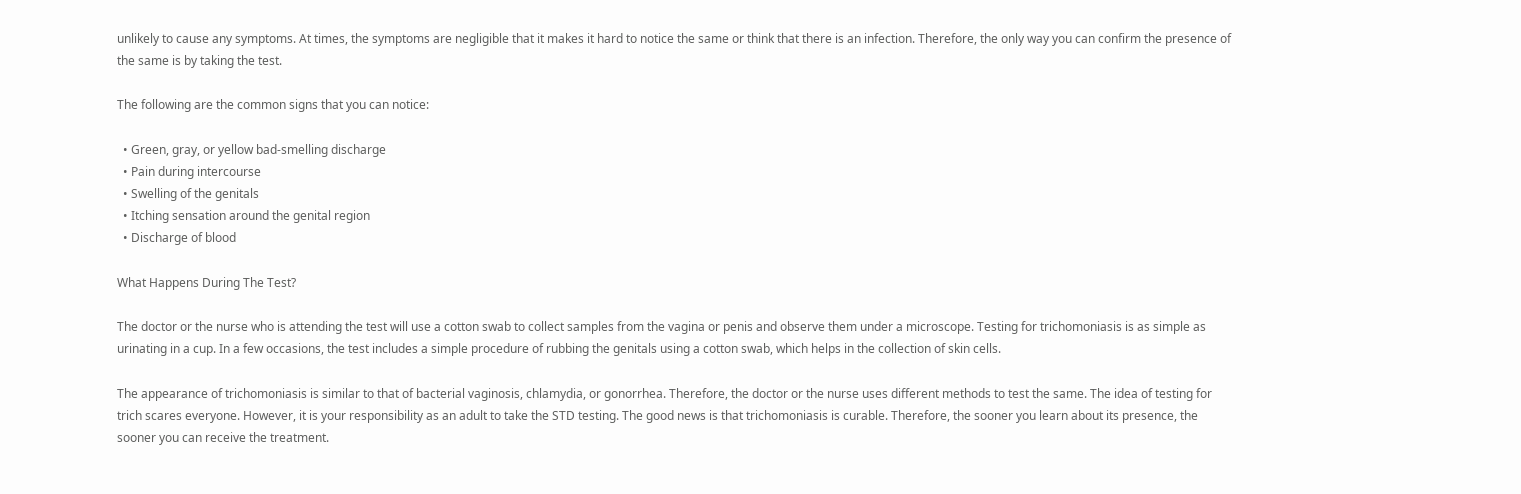unlikely to cause any symptoms. At times, the symptoms are negligible that it makes it hard to notice the same or think that there is an infection. Therefore, the only way you can confirm the presence of the same is by taking the test.

The following are the common signs that you can notice:

  • Green, gray, or yellow bad-smelling discharge
  • Pain during intercourse
  • Swelling of the genitals
  • Itching sensation around the genital region
  • Discharge of blood

What Happens During The Test?

The doctor or the nurse who is attending the test will use a cotton swab to collect samples from the vagina or penis and observe them under a microscope. Testing for trichomoniasis is as simple as urinating in a cup. In a few occasions, the test includes a simple procedure of rubbing the genitals using a cotton swab, which helps in the collection of skin cells.

The appearance of trichomoniasis is similar to that of bacterial vaginosis, chlamydia, or gonorrhea. Therefore, the doctor or the nurse uses different methods to test the same. The idea of testing for trich scares everyone. However, it is your responsibility as an adult to take the STD testing. The good news is that trichomoniasis is curable. Therefore, the sooner you learn about its presence, the sooner you can receive the treatment.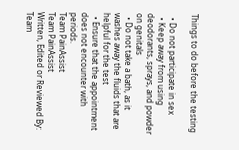Things to do before the testing

  • Do not participate in sex
  • Keep away from using deodorants, sprays, and powder on genitals
  • Do not take a bath, as it washes away the fluids that are helpful for the test
  • Ensure that the appointment does not encounter with periods.
Team PainAssist
Team PainAssist
Written, Edited or Reviewed By: Team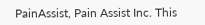PainAssist, Pain Assist Inc. This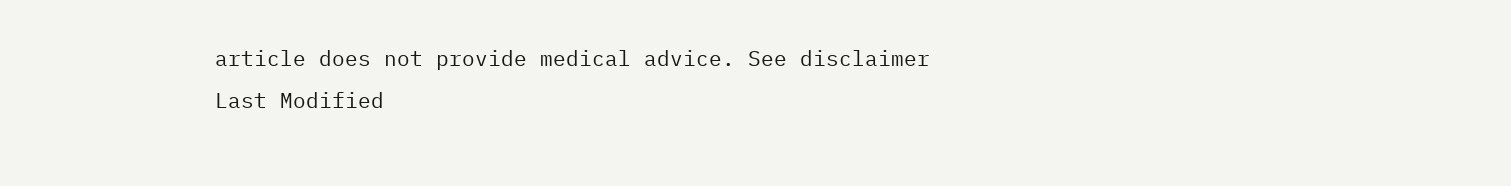article does not provide medical advice. See disclaimer
Last Modified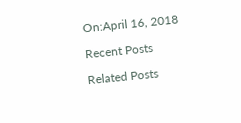On:April 16, 2018

Recent Posts

Related Posts